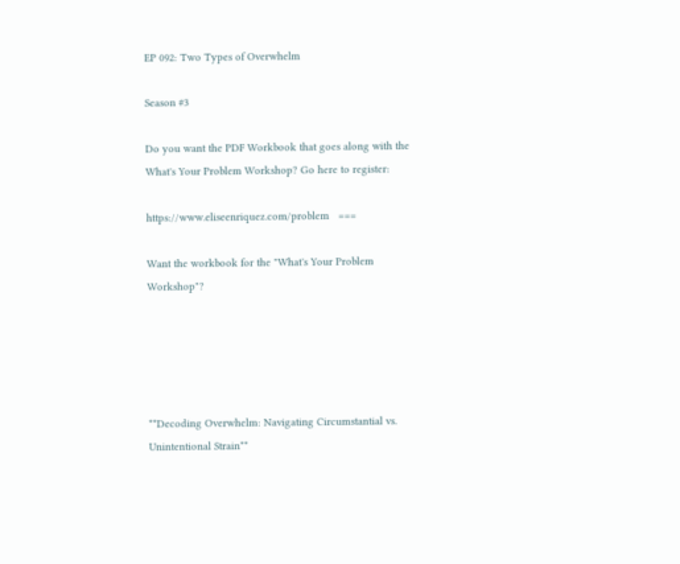EP 092: Two Types of Overwhelm

Season #3

Do you want the PDF Workbook that goes along with the What's Your Problem Workshop? Go here to register:

https://www.eliseenriquez.com/problem   ===

Want the workbook for the "What's Your Problem Workshop"?





**Decoding Overwhelm: Navigating Circumstantial vs. Unintentional Strain**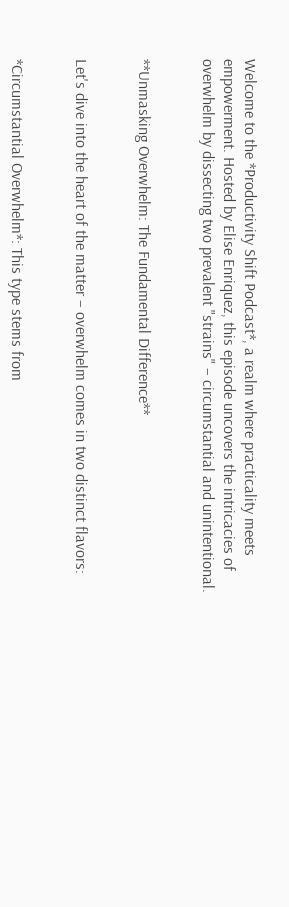Welcome to the *Productivity Shift Podcast*, a realm where practicality meets empowerment. Hosted by Elise Enriquez, this episode uncovers the intricacies of overwhelm by dissecting two prevalent "strains" – circumstantial and unintentional.


**Unmasking Overwhelm: The Fundamental Difference**


Let's dive into the heart of the matter – overwhelm comes in two distinct flavors:


*Circumstantial Overwhelm*: This type stems from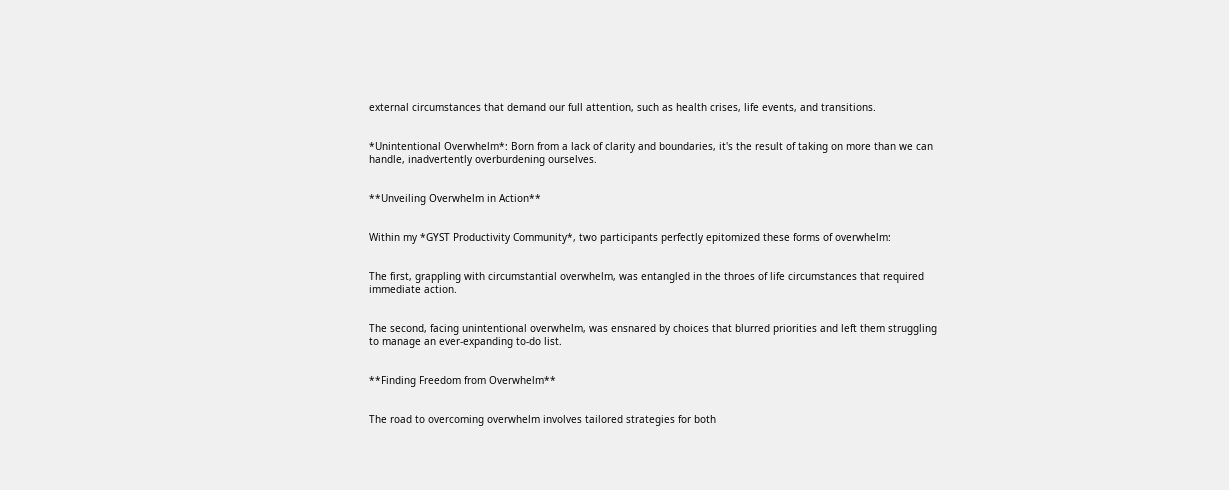external circumstances that demand our full attention, such as health crises, life events, and transitions.


*Unintentional Overwhelm*: Born from a lack of clarity and boundaries, it's the result of taking on more than we can handle, inadvertently overburdening ourselves.


**Unveiling Overwhelm in Action**


Within my *GYST Productivity Community*, two participants perfectly epitomized these forms of overwhelm:


The first, grappling with circumstantial overwhelm, was entangled in the throes of life circumstances that required immediate action.


The second, facing unintentional overwhelm, was ensnared by choices that blurred priorities and left them struggling to manage an ever-expanding to-do list.


**Finding Freedom from Overwhelm**


The road to overcoming overwhelm involves tailored strategies for both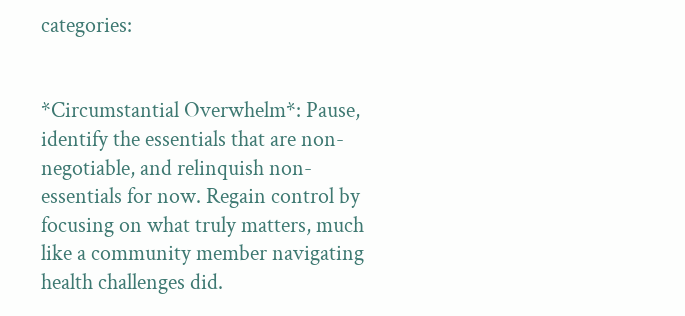categories:


*Circumstantial Overwhelm*: Pause, identify the essentials that are non-negotiable, and relinquish non-essentials for now. Regain control by focusing on what truly matters, much like a community member navigating health challenges did.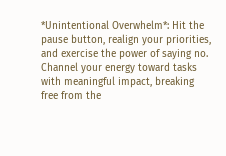*Unintentional Overwhelm*: Hit the pause button, realign your priorities, and exercise the power of saying no. Channel your energy toward tasks with meaningful impact, breaking free from the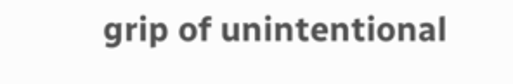grip of unintentional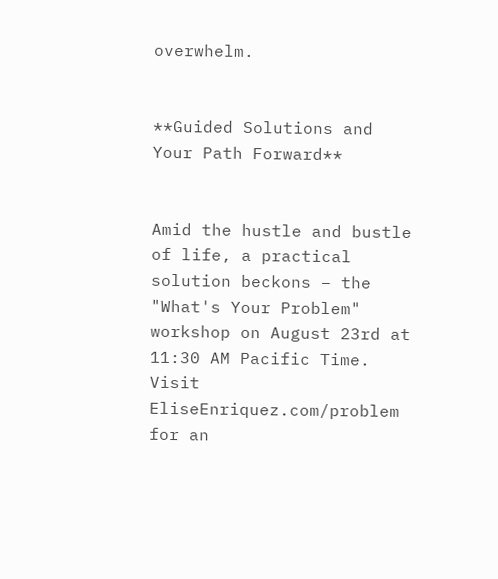overwhelm.


**Guided Solutions and Your Path Forward**


Amid the hustle and bustle of life, a practical solution beckons – the "What's Your Problem" workshop on August 23rd at 11:30 AM Pacific Time. Visit EliseEnriquez.com/problem for an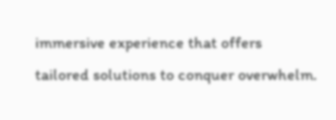immersive experience that offers tailored solutions to conquer overwhelm.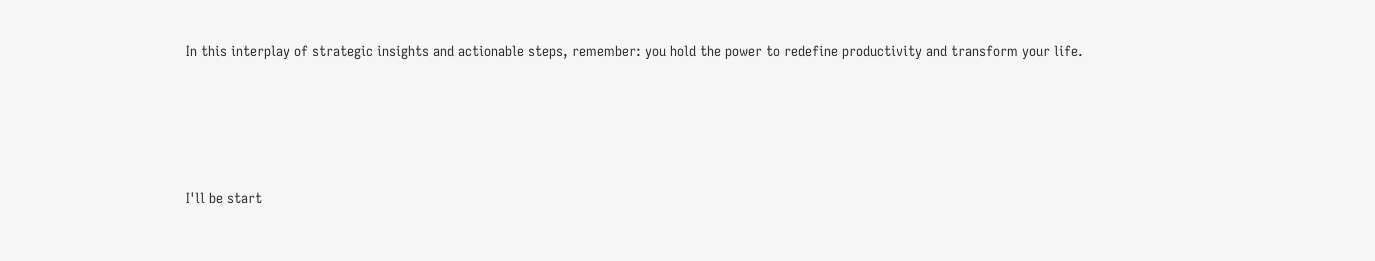In this interplay of strategic insights and actionable steps, remember: you hold the power to redefine productivity and transform your life.




I'll be start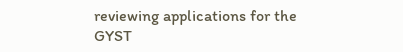reviewing applications for the GYST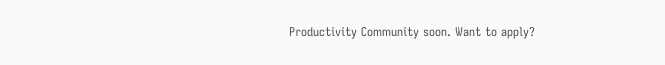Productivity Community soon. Want to apply?